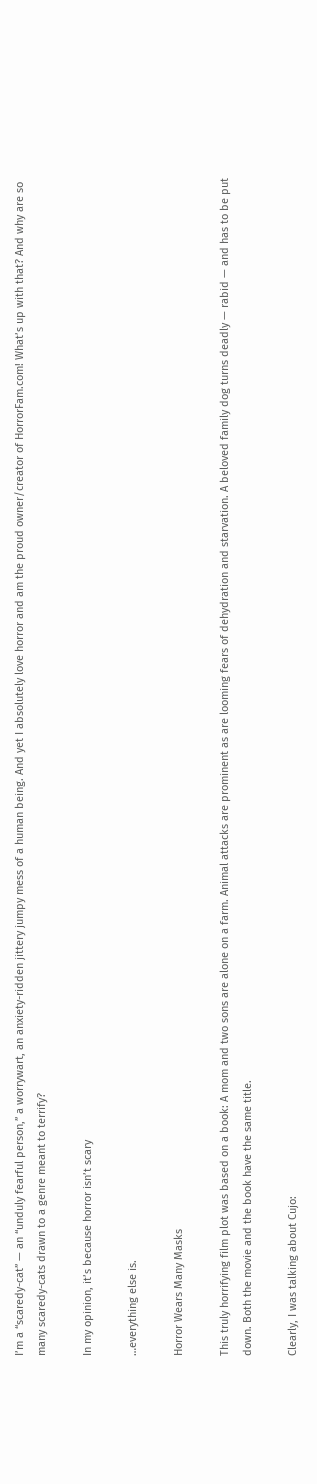I’m a “scaredy-cat” — an “unduly fearful person,” a worrywart, an anxiety-ridden jittery jumpy mess of a human being. And yet I absolutely love horror and am the proud owner/creator of HorrorFam.com! What’s up with that? And why are so many scaredy-cats drawn to a genre meant to terrify?

In my opinion, it’s because horror isn’t scary

…everything else is.

Horror Wears Many Masks

This truly horrifying film plot was based on a book: A mom and two sons are alone on a farm. Animal attacks are prominent as are looming fears of dehydration and starvation. A beloved family dog turns deadly — rabid — and has to be put down. Both the movie and the book have the same title.

Clearly, I was talking about Cujo: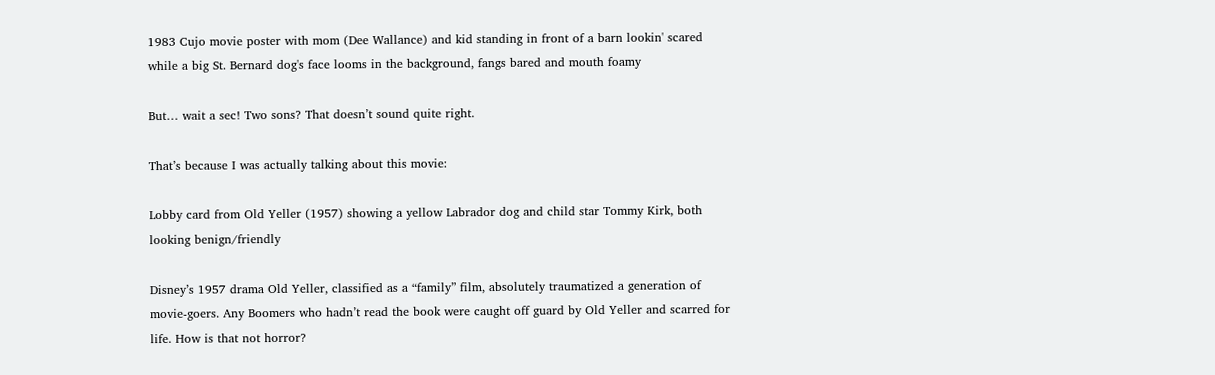1983 Cujo movie poster with mom (Dee Wallance) and kid standing in front of a barn lookin' scared while a big St. Bernard dog's face looms in the background, fangs bared and mouth foamy

But… wait a sec! Two sons? That doesn’t sound quite right.

That’s because I was actually talking about this movie:

Lobby card from Old Yeller (1957) showing a yellow Labrador dog and child star Tommy Kirk, both looking benign/friendly

Disney’s 1957 drama Old Yeller, classified as a “family” film, absolutely traumatized a generation of movie-goers. Any Boomers who hadn’t read the book were caught off guard by Old Yeller and scarred for life. How is that not horror?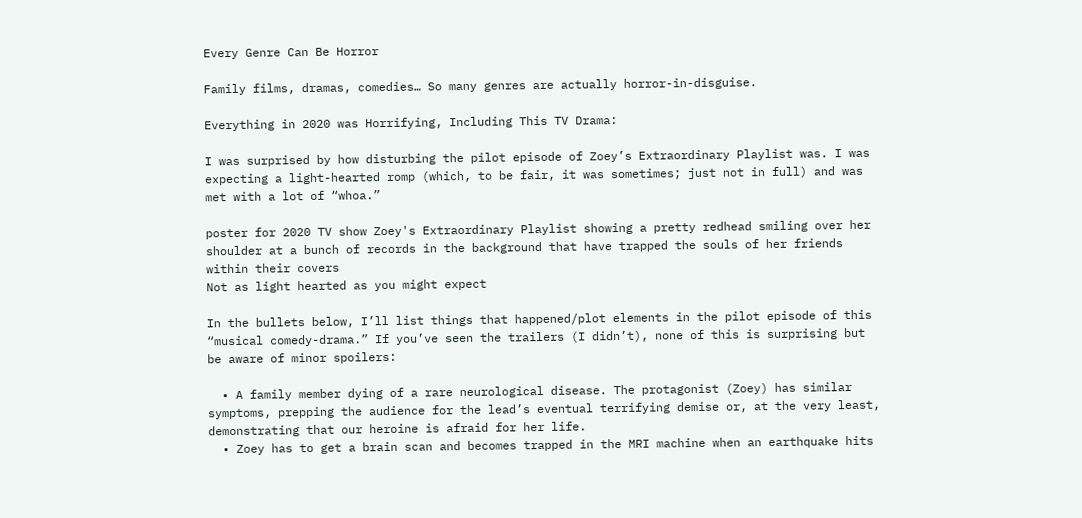Every Genre Can Be Horror

Family films, dramas, comedies… So many genres are actually horror-in-disguise.

Everything in 2020 was Horrifying, Including This TV Drama:

I was surprised by how disturbing the pilot episode of Zoey’s Extraordinary Playlist was. I was expecting a light-hearted romp (which, to be fair, it was sometimes; just not in full) and was met with a lot of “whoa.”

poster for 2020 TV show Zoey's Extraordinary Playlist showing a pretty redhead smiling over her shoulder at a bunch of records in the background that have trapped the souls of her friends within their covers
Not as light hearted as you might expect

In the bullets below, I’ll list things that happened/plot elements in the pilot episode of this “musical comedy-drama.” If you’ve seen the trailers (I didn’t), none of this is surprising but be aware of minor spoilers:

  • A family member dying of a rare neurological disease. The protagonist (Zoey) has similar symptoms, prepping the audience for the lead’s eventual terrifying demise or, at the very least, demonstrating that our heroine is afraid for her life.
  • Zoey has to get a brain scan and becomes trapped in the MRI machine when an earthquake hits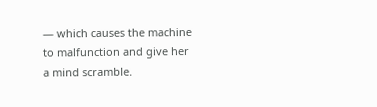— which causes the machine to malfunction and give her a mind scramble.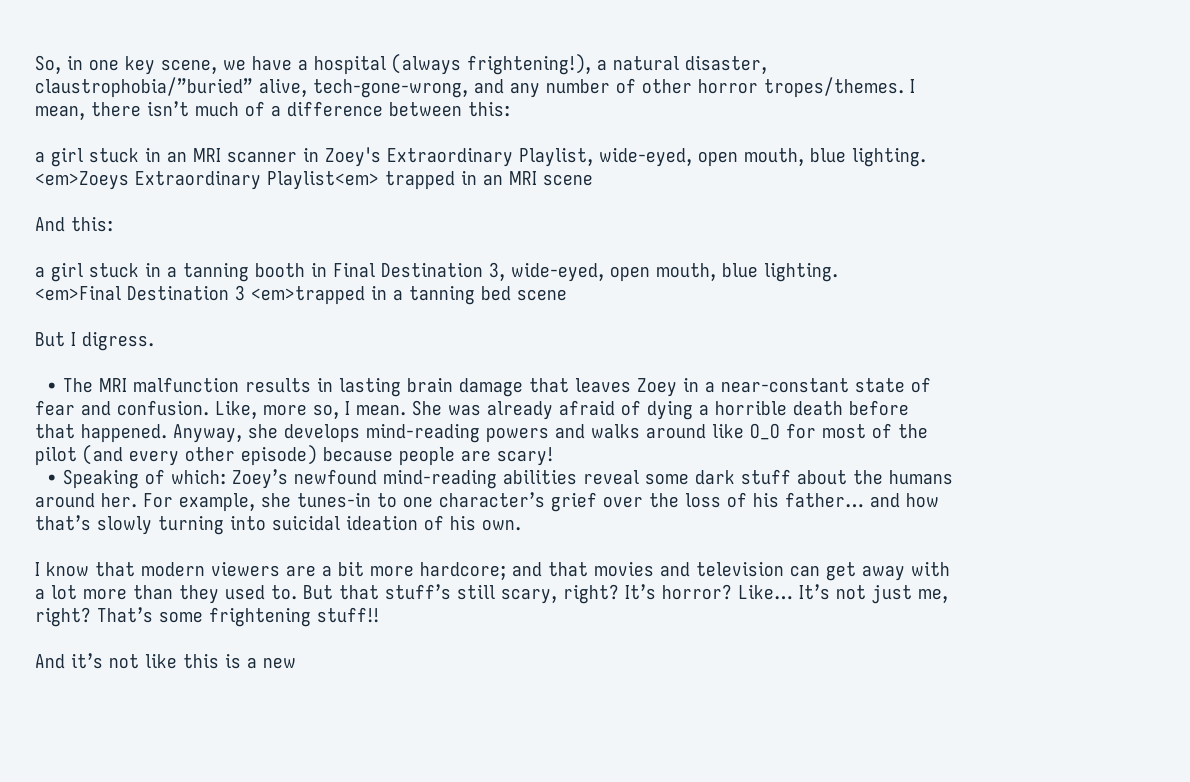So, in one key scene, we have a hospital (always frightening!), a natural disaster, claustrophobia/”buried” alive, tech-gone-wrong, and any number of other horror tropes/themes. I mean, there isn’t much of a difference between this:

a girl stuck in an MRI scanner in Zoey's Extraordinary Playlist, wide-eyed, open mouth, blue lighting.
<em>Zoeys Extraordinary Playlist<em> trapped in an MRI scene

And this:

a girl stuck in a tanning booth in Final Destination 3, wide-eyed, open mouth, blue lighting.
<em>Final Destination 3 <em>trapped in a tanning bed scene

But I digress.

  • The MRI malfunction results in lasting brain damage that leaves Zoey in a near-constant state of fear and confusion. Like, more so, I mean. She was already afraid of dying a horrible death before that happened. Anyway, she develops mind-reading powers and walks around like O_O for most of the pilot (and every other episode) because people are scary!
  • Speaking of which: Zoey’s newfound mind-reading abilities reveal some dark stuff about the humans around her. For example, she tunes-in to one character’s grief over the loss of his father… and how that’s slowly turning into suicidal ideation of his own.

I know that modern viewers are a bit more hardcore; and that movies and television can get away with a lot more than they used to. But that stuff’s still scary, right? It’s horror? Like… It’s not just me, right? That’s some frightening stuff!!

And it’s not like this is a new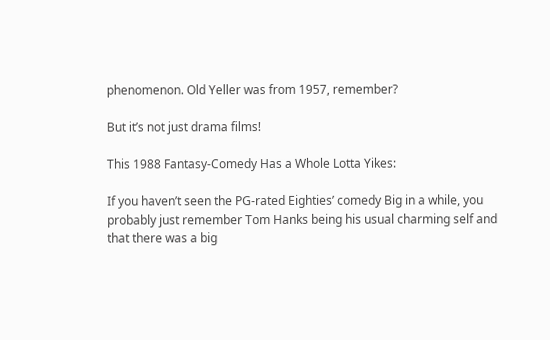phenomenon. Old Yeller was from 1957, remember?

But it’s not just drama films!

This 1988 Fantasy-Comedy Has a Whole Lotta Yikes:

If you haven’t seen the PG-rated Eighties’ comedy Big in a while, you probably just remember Tom Hanks being his usual charming self and that there was a big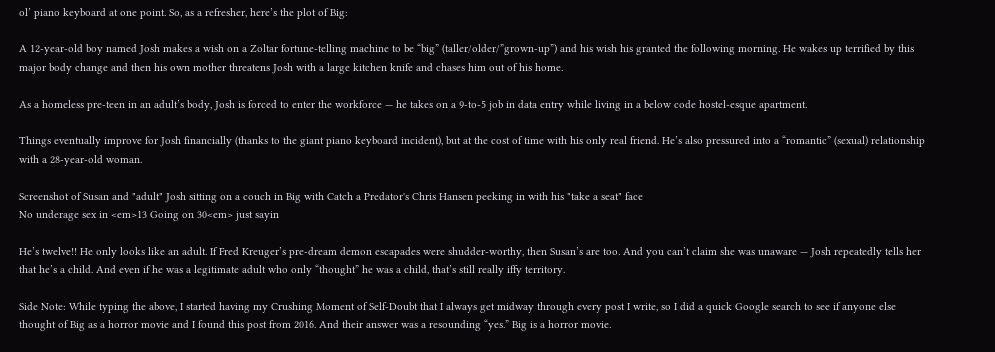ol’ piano keyboard at one point. So, as a refresher, here’s the plot of Big:

A 12-year-old boy named Josh makes a wish on a Zoltar fortune-telling machine to be “big” (taller/older/”grown-up”) and his wish his granted the following morning. He wakes up terrified by this major body change and then his own mother threatens Josh with a large kitchen knife and chases him out of his home.

As a homeless pre-teen in an adult’s body, Josh is forced to enter the workforce — he takes on a 9-to-5 job in data entry while living in a below code hostel-esque apartment.

Things eventually improve for Josh financially (thanks to the giant piano keyboard incident), but at the cost of time with his only real friend. He’s also pressured into a “romantic” (sexual) relationship with a 28-year-old woman.

Screenshot of Susan and "adult" Josh sitting on a couch in Big with Catch a Predator's Chris Hansen peeking in with his "take a seat" face
No underage sex in <em>13 Going on 30<em> just sayin

He’s twelve!! He only looks like an adult. If Fred Kreuger’s pre-dream demon escapades were shudder-worthy, then Susan’s are too. And you can’t claim she was unaware — Josh repeatedly tells her that he’s a child. And even if he was a legitimate adult who only “thought” he was a child, that’s still really iffy territory.

Side Note: While typing the above, I started having my Crushing Moment of Self-Doubt that I always get midway through every post I write, so I did a quick Google search to see if anyone else thought of Big as a horror movie and I found this post from 2016. And their answer was a resounding “yes.” Big is a horror movie.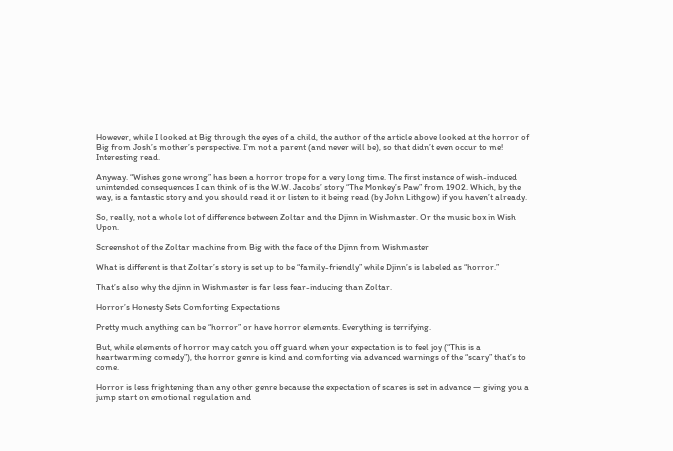However, while I looked at Big through the eyes of a child, the author of the article above looked at the horror of Big from Josh’s mother’s perspective. I’m not a parent (and never will be), so that didn’t even occur to me! Interesting read.

Anyway. “Wishes gone wrong” has been a horror trope for a very long time. The first instance of wish-induced unintended consequences I can think of is the W.W. Jacobs’ story “The Monkey’s Paw” from 1902. Which, by the way, is a fantastic story and you should read it or listen to it being read (by John Lithgow) if you haven’t already.

So, really, not a whole lot of difference between Zoltar and the Djinn in Wishmaster. Or the music box in Wish Upon.

Screenshot of the Zoltar machine from Big with the face of the Djinn from Wishmaster

What is different is that Zoltar’s story is set up to be “family-friendly” while Djinn’s is labeled as “horror.”

That’s also why the djinn in Wishmaster is far less fear-inducing than Zoltar.

Horror’s Honesty Sets Comforting Expectations

Pretty much anything can be “horror” or have horror elements. Everything is terrifying.

But, while elements of horror may catch you off guard when your expectation is to feel joy (“This is a heartwarming comedy”), the horror genre is kind and comforting via advanced warnings of the “scary” that’s to come.

Horror is less frightening than any other genre because the expectation of scares is set in advance — giving you a jump start on emotional regulation and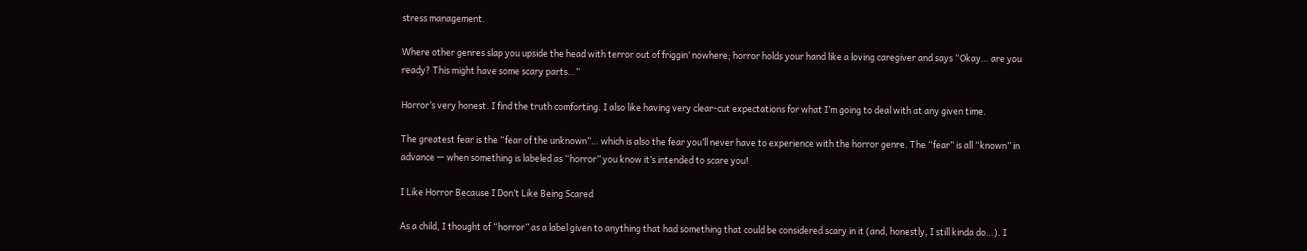stress management.

Where other genres slap you upside the head with terror out of friggin’ nowhere; horror holds your hand like a loving caregiver and says “Okay… are you ready? This might have some scary parts…”

Horror’s very honest. I find the truth comforting. I also like having very clear-cut expectations for what I’m going to deal with at any given time.

The greatest fear is the “fear of the unknown”… which is also the fear you’ll never have to experience with the horror genre. The “fear” is all “known” in advance — when something is labeled as “horror” you know it’s intended to scare you!

I Like Horror Because I Don’t Like Being Scared

As a child, I thought of “horror” as a label given to anything that had something that could be considered scary in it (and, honestly, I still kinda do…). I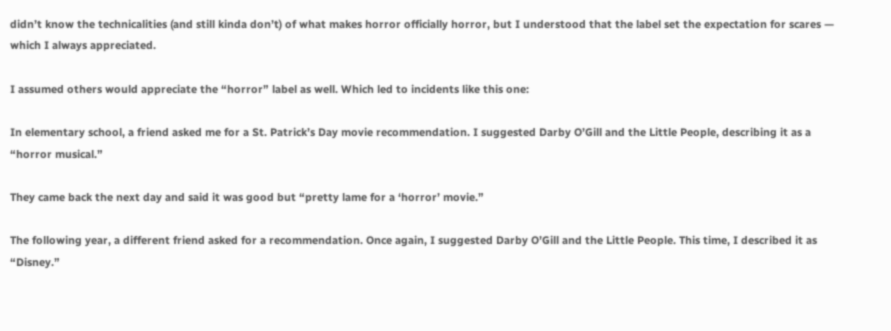didn’t know the technicalities (and still kinda don’t) of what makes horror officially horror, but I understood that the label set the expectation for scares — which I always appreciated.

I assumed others would appreciate the “horror” label as well. Which led to incidents like this one:

In elementary school, a friend asked me for a St. Patrick’s Day movie recommendation. I suggested Darby O’Gill and the Little People, describing it as a “horror musical.”

They came back the next day and said it was good but “pretty lame for a ‘horror’ movie.”

The following year, a different friend asked for a recommendation. Once again, I suggested Darby O’Gill and the Little People. This time, I described it as “Disney.”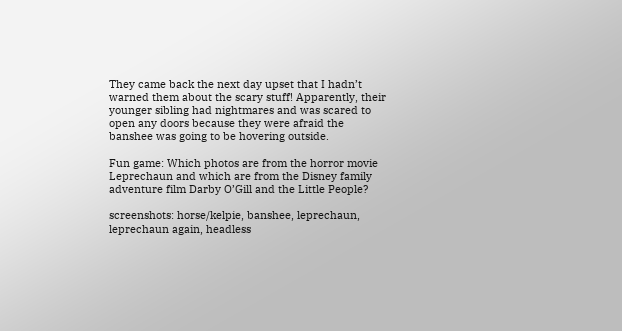They came back the next day upset that I hadn’t warned them about the scary stuff! Apparently, their younger sibling had nightmares and was scared to open any doors because they were afraid the banshee was going to be hovering outside.

Fun game: Which photos are from the horror movie Leprechaun and which are from the Disney family adventure film Darby O’Gill and the Little People?

screenshots: horse/kelpie, banshee, leprechaun, leprechaun again, headless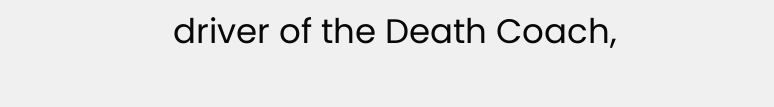driver of the Death Coach,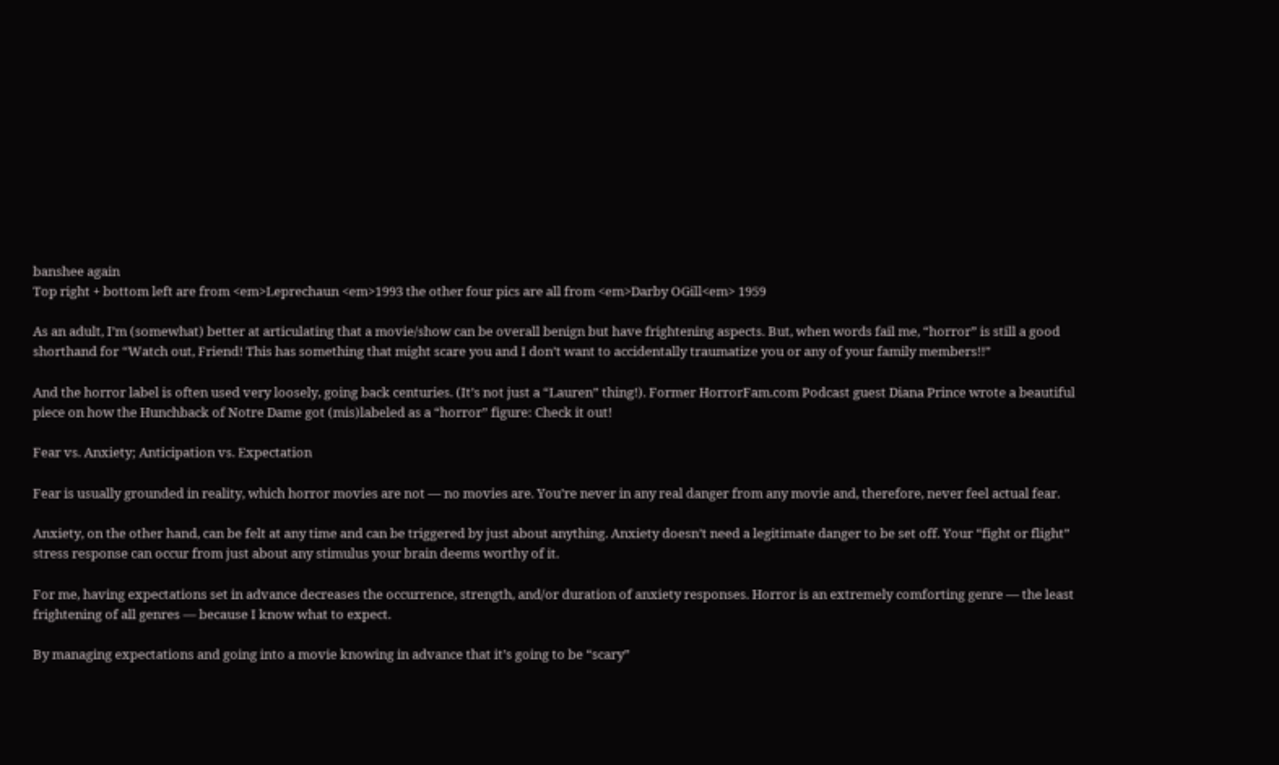banshee again
Top right + bottom left are from <em>Leprechaun <em>1993 the other four pics are all from <em>Darby OGill<em> 1959

As an adult, I’m (somewhat) better at articulating that a movie/show can be overall benign but have frightening aspects. But, when words fail me, “horror” is still a good shorthand for “Watch out, Friend! This has something that might scare you and I don’t want to accidentally traumatize you or any of your family members!!”

And the horror label is often used very loosely, going back centuries. (It’s not just a “Lauren” thing!). Former HorrorFam.com Podcast guest Diana Prince wrote a beautiful piece on how the Hunchback of Notre Dame got (mis)labeled as a “horror” figure: Check it out!

Fear vs. Anxiety; Anticipation vs. Expectation

Fear is usually grounded in reality, which horror movies are not — no movies are. You’re never in any real danger from any movie and, therefore, never feel actual fear.

Anxiety, on the other hand, can be felt at any time and can be triggered by just about anything. Anxiety doesn’t need a legitimate danger to be set off. Your “fight or flight” stress response can occur from just about any stimulus your brain deems worthy of it.

For me, having expectations set in advance decreases the occurrence, strength, and/or duration of anxiety responses. Horror is an extremely comforting genre — the least frightening of all genres — because I know what to expect.

By managing expectations and going into a movie knowing in advance that it’s going to be “scary”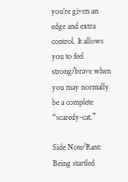you’re given an edge and extra control. It allows you to feel strong/brave when you may normally be a complete “scaredy-cat.”

Side Note/Rant: Being startled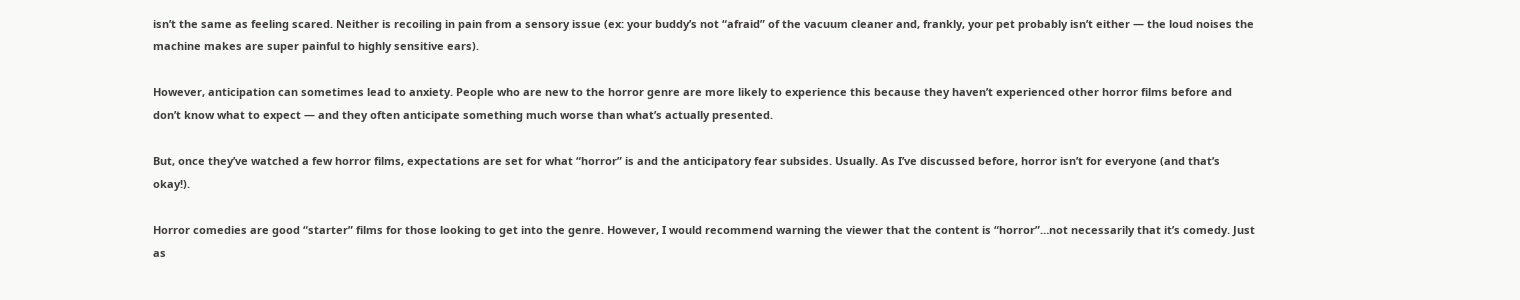isn’t the same as feeling scared. Neither is recoiling in pain from a sensory issue (ex: your buddy’s not “afraid” of the vacuum cleaner and, frankly, your pet probably isn’t either — the loud noises the machine makes are super painful to highly sensitive ears).

However, anticipation can sometimes lead to anxiety. People who are new to the horror genre are more likely to experience this because they haven’t experienced other horror films before and don’t know what to expect — and they often anticipate something much worse than what’s actually presented.

But, once they’ve watched a few horror films, expectations are set for what “horror” is and the anticipatory fear subsides. Usually. As I’ve discussed before, horror isn’t for everyone (and that’s okay!).

Horror comedies are good “starter” films for those looking to get into the genre. However, I would recommend warning the viewer that the content is “horror”…not necessarily that it’s comedy. Just as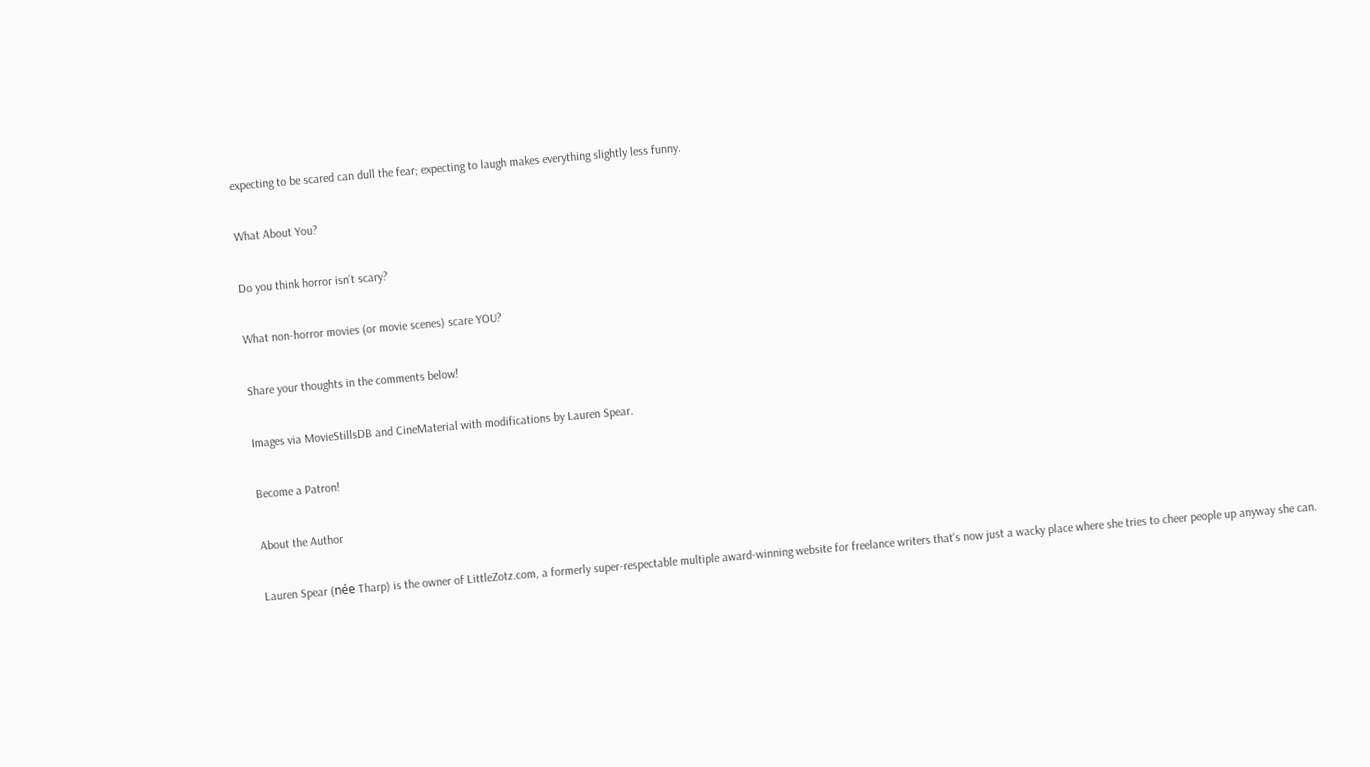expecting to be scared can dull the fear; expecting to laugh makes everything slightly less funny.

What About You?

Do you think horror isn’t scary?

What non-horror movies (or movie scenes) scare YOU?

Share your thoughts in the comments below!

Images via MovieStillsDB and CineMaterial with modifications by Lauren Spear.

Become a Patron!

About the Author

Lauren Spear (née Tharp) is the owner of LittleZotz.com, a formerly super-respectable multiple award-winning website for freelance writers that's now just a wacky place where she tries to cheer people up anyway she can.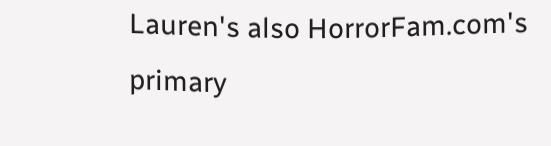Lauren's also HorrorFam.com's primary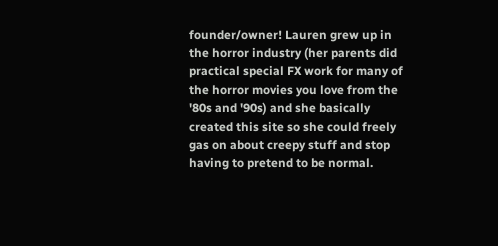founder/owner! Lauren grew up in the horror industry (her parents did practical special FX work for many of the horror movies you love from the '80s and '90s) and she basically created this site so she could freely gas on about creepy stuff and stop having to pretend to be normal.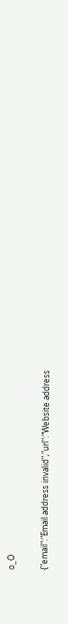o_O

{"email":"Email address invalid","url":"Website address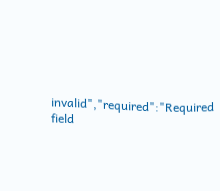invalid","required":"Required field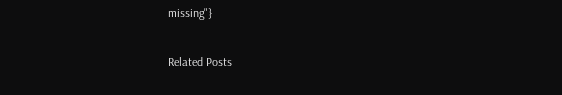missing"}

Related Posts